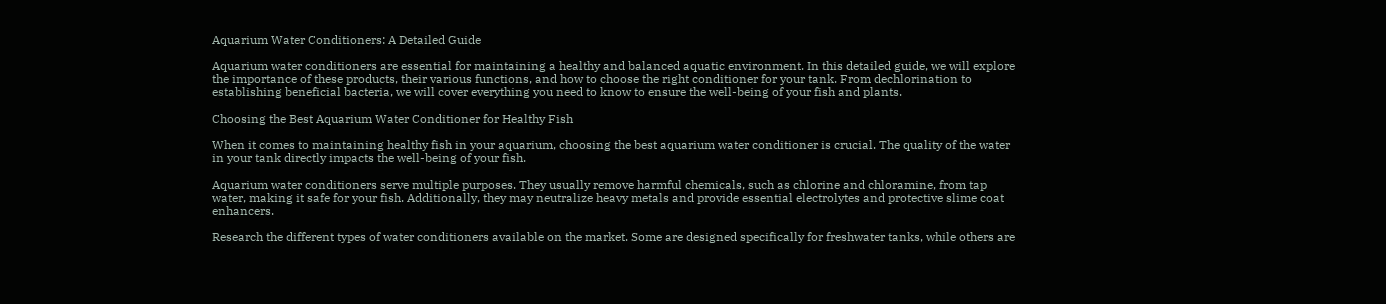Aquarium Water Conditioners: A Detailed Guide

Aquarium water conditioners are essential for maintaining a healthy and balanced aquatic environment. In this detailed guide, we will explore the importance of these products, their various functions, and how to choose the right conditioner for your tank. From dechlorination to establishing beneficial bacteria, we will cover everything you need to know to ensure the well-being of your fish and plants.

Choosing the Best Aquarium Water Conditioner for Healthy Fish

When it comes to maintaining healthy fish in your aquarium, choosing the best aquarium water conditioner is crucial. The quality of the water in your tank directly impacts the well-being of your fish.

Aquarium water conditioners serve multiple purposes. They usually remove harmful chemicals, such as chlorine and chloramine, from tap water, making it safe for your fish. Additionally, they may neutralize heavy metals and provide essential electrolytes and protective slime coat enhancers.

Research the different types of water conditioners available on the market. Some are designed specifically for freshwater tanks, while others are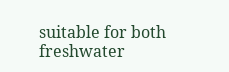suitable for both freshwater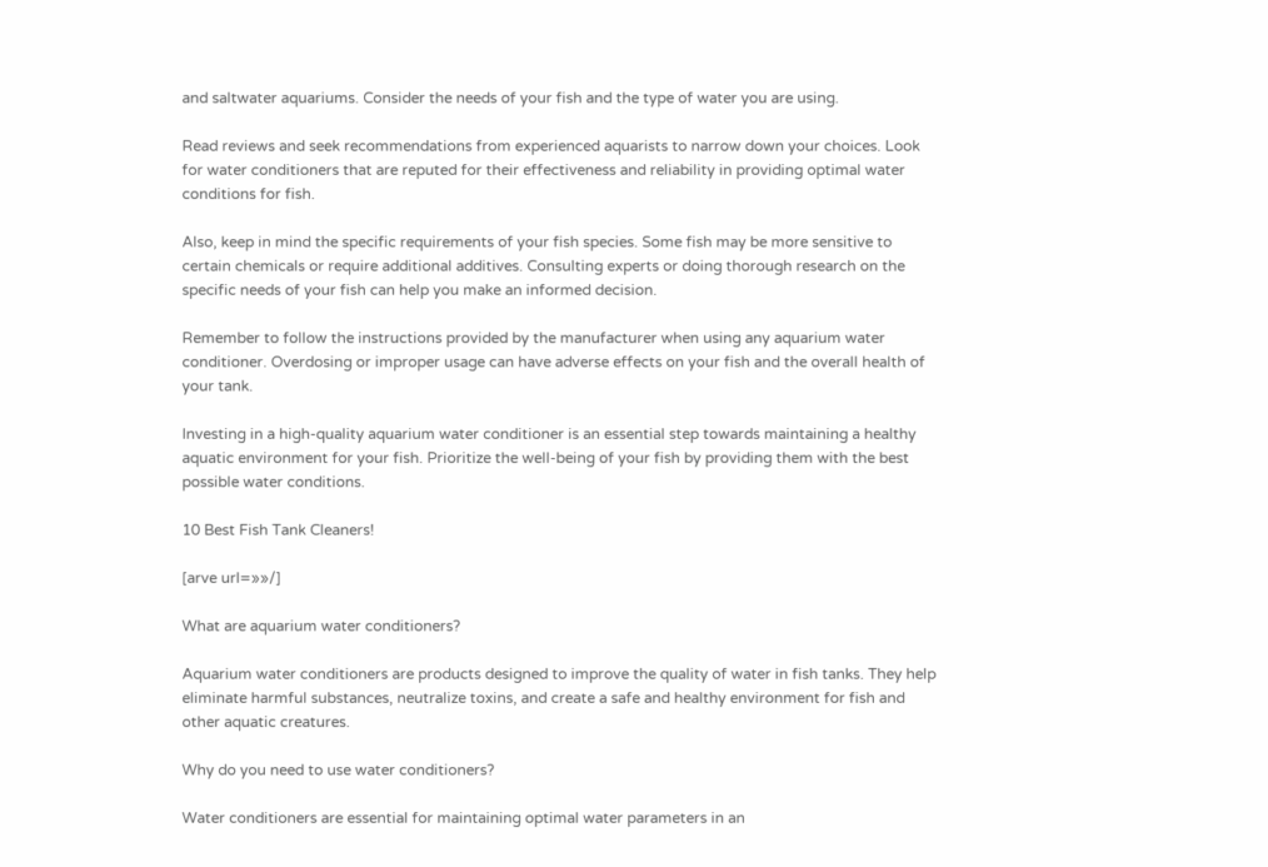and saltwater aquariums. Consider the needs of your fish and the type of water you are using.

Read reviews and seek recommendations from experienced aquarists to narrow down your choices. Look for water conditioners that are reputed for their effectiveness and reliability in providing optimal water conditions for fish.

Also, keep in mind the specific requirements of your fish species. Some fish may be more sensitive to certain chemicals or require additional additives. Consulting experts or doing thorough research on the specific needs of your fish can help you make an informed decision.

Remember to follow the instructions provided by the manufacturer when using any aquarium water conditioner. Overdosing or improper usage can have adverse effects on your fish and the overall health of your tank.

Investing in a high-quality aquarium water conditioner is an essential step towards maintaining a healthy aquatic environment for your fish. Prioritize the well-being of your fish by providing them with the best possible water conditions.

10 Best Fish Tank Cleaners!

[arve url=»»/]

What are aquarium water conditioners?

Aquarium water conditioners are products designed to improve the quality of water in fish tanks. They help eliminate harmful substances, neutralize toxins, and create a safe and healthy environment for fish and other aquatic creatures.

Why do you need to use water conditioners?

Water conditioners are essential for maintaining optimal water parameters in an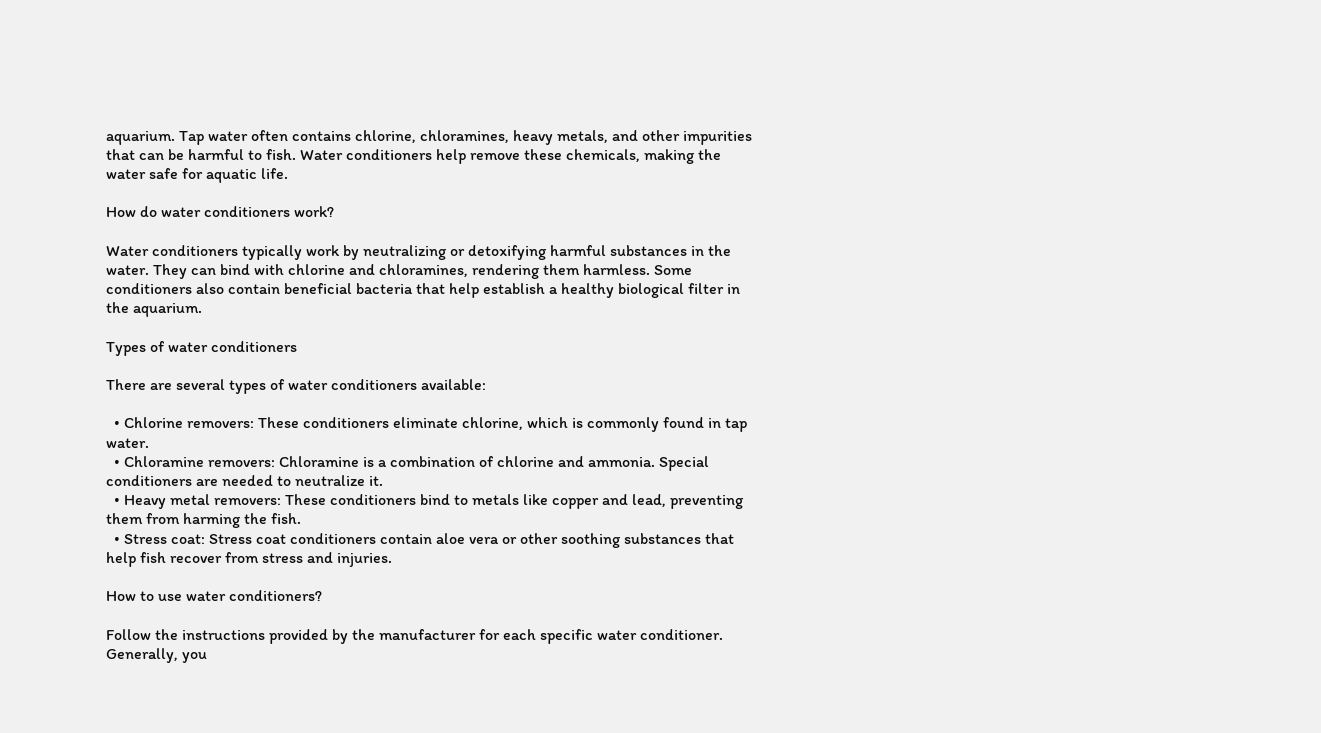aquarium. Tap water often contains chlorine, chloramines, heavy metals, and other impurities that can be harmful to fish. Water conditioners help remove these chemicals, making the water safe for aquatic life.

How do water conditioners work?

Water conditioners typically work by neutralizing or detoxifying harmful substances in the water. They can bind with chlorine and chloramines, rendering them harmless. Some conditioners also contain beneficial bacteria that help establish a healthy biological filter in the aquarium.

Types of water conditioners

There are several types of water conditioners available:

  • Chlorine removers: These conditioners eliminate chlorine, which is commonly found in tap water.
  • Chloramine removers: Chloramine is a combination of chlorine and ammonia. Special conditioners are needed to neutralize it.
  • Heavy metal removers: These conditioners bind to metals like copper and lead, preventing them from harming the fish.
  • Stress coat: Stress coat conditioners contain aloe vera or other soothing substances that help fish recover from stress and injuries.

How to use water conditioners?

Follow the instructions provided by the manufacturer for each specific water conditioner. Generally, you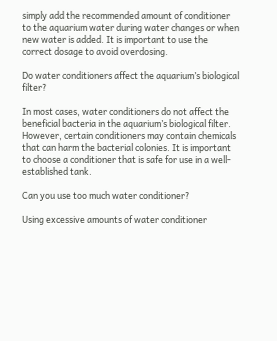simply add the recommended amount of conditioner to the aquarium water during water changes or when new water is added. It is important to use the correct dosage to avoid overdosing.

Do water conditioners affect the aquarium’s biological filter?

In most cases, water conditioners do not affect the beneficial bacteria in the aquarium’s biological filter. However, certain conditioners may contain chemicals that can harm the bacterial colonies. It is important to choose a conditioner that is safe for use in a well-established tank.

Can you use too much water conditioner?

Using excessive amounts of water conditioner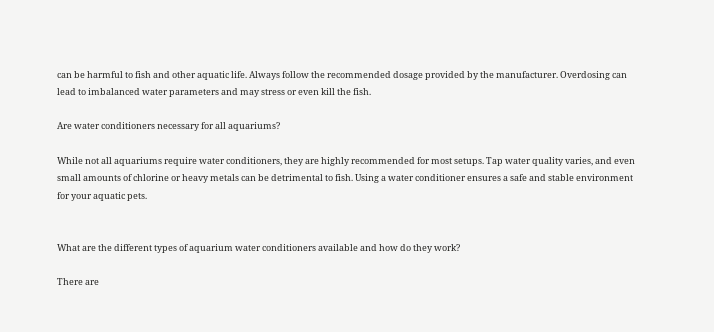can be harmful to fish and other aquatic life. Always follow the recommended dosage provided by the manufacturer. Overdosing can lead to imbalanced water parameters and may stress or even kill the fish.

Are water conditioners necessary for all aquariums?

While not all aquariums require water conditioners, they are highly recommended for most setups. Tap water quality varies, and even small amounts of chlorine or heavy metals can be detrimental to fish. Using a water conditioner ensures a safe and stable environment for your aquatic pets.


What are the different types of aquarium water conditioners available and how do they work?

There are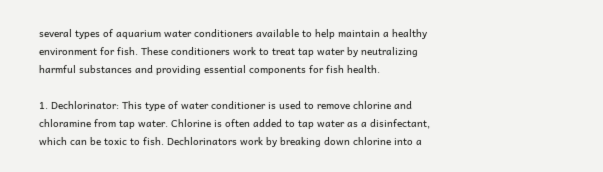several types of aquarium water conditioners available to help maintain a healthy environment for fish. These conditioners work to treat tap water by neutralizing harmful substances and providing essential components for fish health.

1. Dechlorinator: This type of water conditioner is used to remove chlorine and chloramine from tap water. Chlorine is often added to tap water as a disinfectant, which can be toxic to fish. Dechlorinators work by breaking down chlorine into a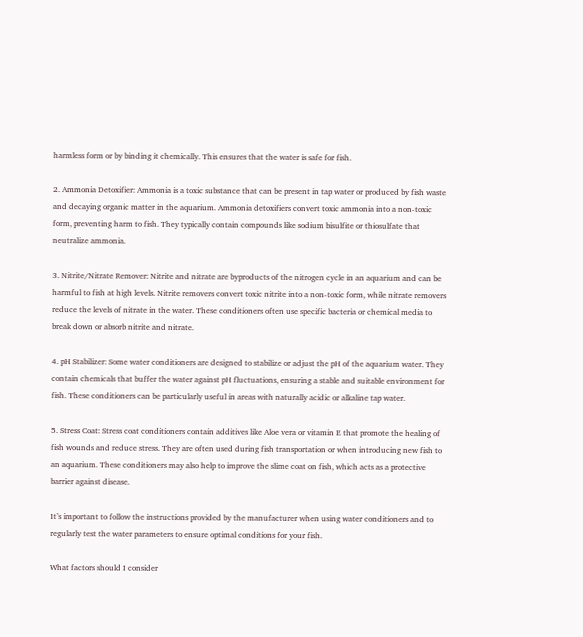harmless form or by binding it chemically. This ensures that the water is safe for fish.

2. Ammonia Detoxifier: Ammonia is a toxic substance that can be present in tap water or produced by fish waste and decaying organic matter in the aquarium. Ammonia detoxifiers convert toxic ammonia into a non-toxic form, preventing harm to fish. They typically contain compounds like sodium bisulfite or thiosulfate that neutralize ammonia.

3. Nitrite/Nitrate Remover: Nitrite and nitrate are byproducts of the nitrogen cycle in an aquarium and can be harmful to fish at high levels. Nitrite removers convert toxic nitrite into a non-toxic form, while nitrate removers reduce the levels of nitrate in the water. These conditioners often use specific bacteria or chemical media to break down or absorb nitrite and nitrate.

4. pH Stabilizer: Some water conditioners are designed to stabilize or adjust the pH of the aquarium water. They contain chemicals that buffer the water against pH fluctuations, ensuring a stable and suitable environment for fish. These conditioners can be particularly useful in areas with naturally acidic or alkaline tap water.

5. Stress Coat: Stress coat conditioners contain additives like Aloe vera or vitamin E that promote the healing of fish wounds and reduce stress. They are often used during fish transportation or when introducing new fish to an aquarium. These conditioners may also help to improve the slime coat on fish, which acts as a protective barrier against disease.

It’s important to follow the instructions provided by the manufacturer when using water conditioners and to regularly test the water parameters to ensure optimal conditions for your fish.

What factors should I consider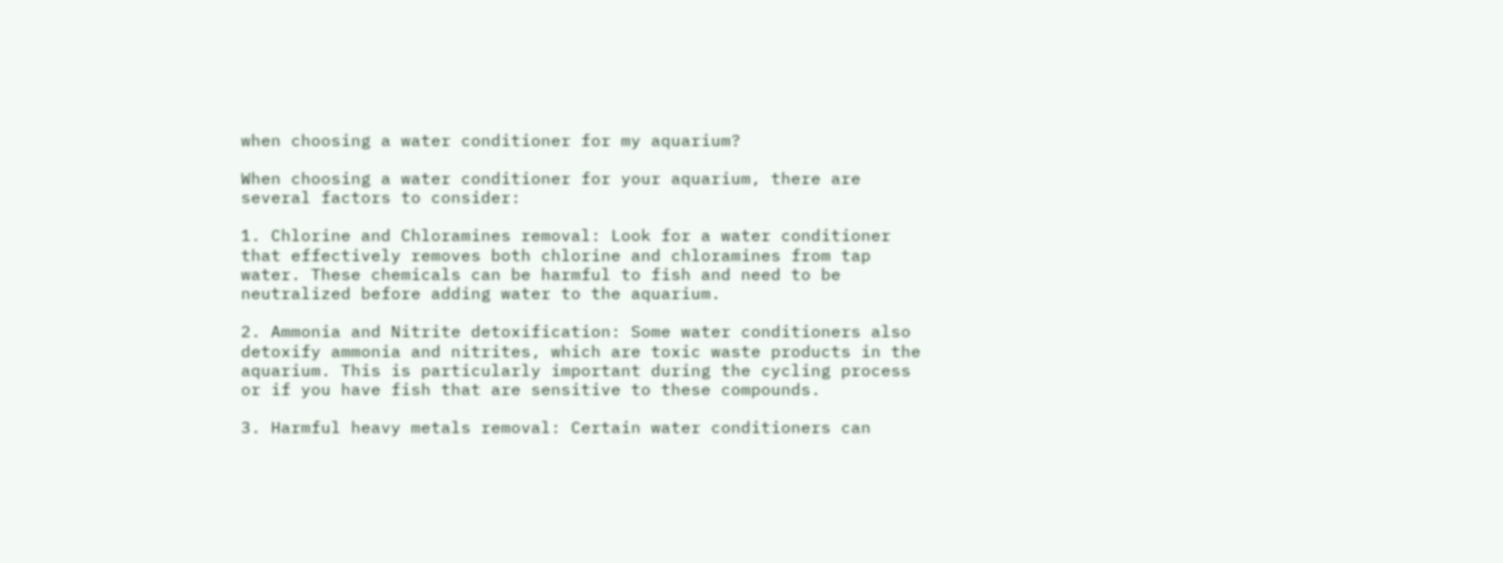when choosing a water conditioner for my aquarium?

When choosing a water conditioner for your aquarium, there are several factors to consider:

1. Chlorine and Chloramines removal: Look for a water conditioner that effectively removes both chlorine and chloramines from tap water. These chemicals can be harmful to fish and need to be neutralized before adding water to the aquarium.

2. Ammonia and Nitrite detoxification: Some water conditioners also detoxify ammonia and nitrites, which are toxic waste products in the aquarium. This is particularly important during the cycling process or if you have fish that are sensitive to these compounds.

3. Harmful heavy metals removal: Certain water conditioners can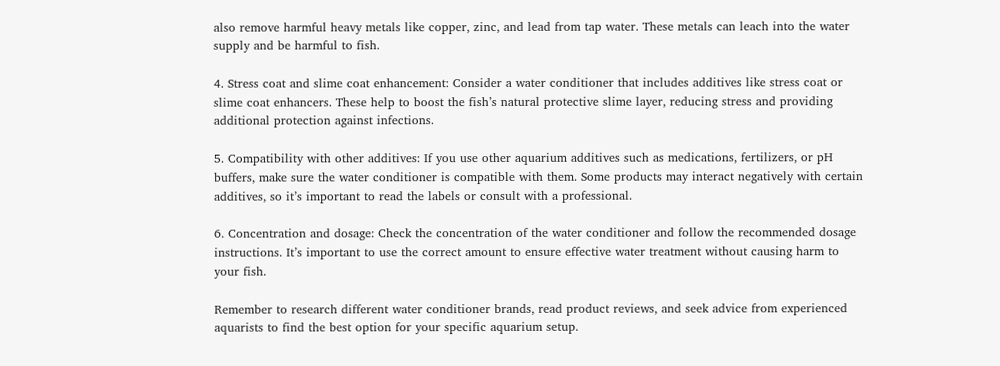also remove harmful heavy metals like copper, zinc, and lead from tap water. These metals can leach into the water supply and be harmful to fish.

4. Stress coat and slime coat enhancement: Consider a water conditioner that includes additives like stress coat or slime coat enhancers. These help to boost the fish’s natural protective slime layer, reducing stress and providing additional protection against infections.

5. Compatibility with other additives: If you use other aquarium additives such as medications, fertilizers, or pH buffers, make sure the water conditioner is compatible with them. Some products may interact negatively with certain additives, so it’s important to read the labels or consult with a professional.

6. Concentration and dosage: Check the concentration of the water conditioner and follow the recommended dosage instructions. It’s important to use the correct amount to ensure effective water treatment without causing harm to your fish.

Remember to research different water conditioner brands, read product reviews, and seek advice from experienced aquarists to find the best option for your specific aquarium setup.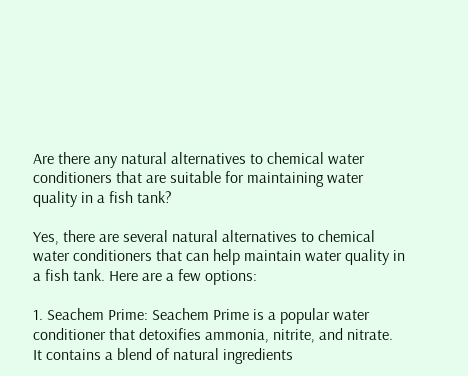Are there any natural alternatives to chemical water conditioners that are suitable for maintaining water quality in a fish tank?

Yes, there are several natural alternatives to chemical water conditioners that can help maintain water quality in a fish tank. Here are a few options:

1. Seachem Prime: Seachem Prime is a popular water conditioner that detoxifies ammonia, nitrite, and nitrate. It contains a blend of natural ingredients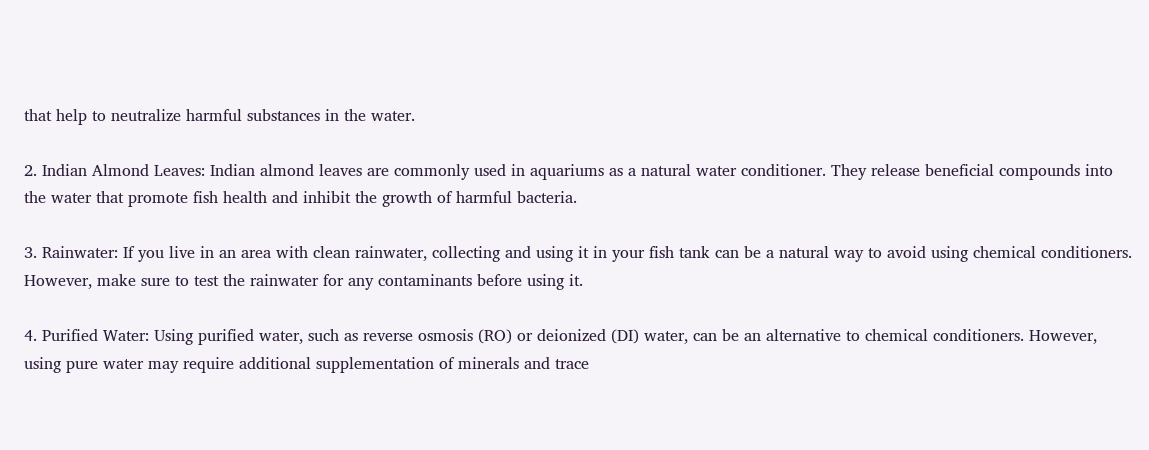that help to neutralize harmful substances in the water.

2. Indian Almond Leaves: Indian almond leaves are commonly used in aquariums as a natural water conditioner. They release beneficial compounds into the water that promote fish health and inhibit the growth of harmful bacteria.

3. Rainwater: If you live in an area with clean rainwater, collecting and using it in your fish tank can be a natural way to avoid using chemical conditioners. However, make sure to test the rainwater for any contaminants before using it.

4. Purified Water: Using purified water, such as reverse osmosis (RO) or deionized (DI) water, can be an alternative to chemical conditioners. However, using pure water may require additional supplementation of minerals and trace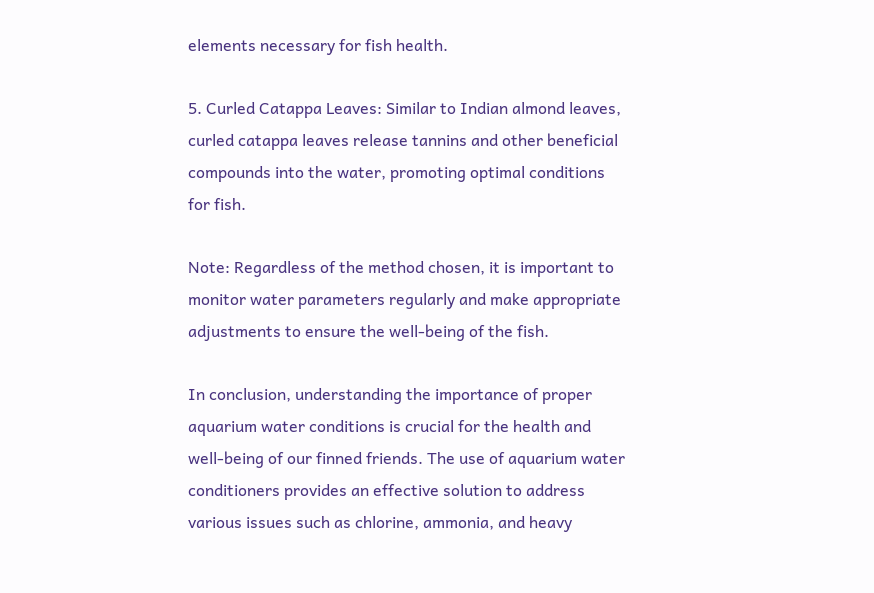elements necessary for fish health.

5. Curled Catappa Leaves: Similar to Indian almond leaves, curled catappa leaves release tannins and other beneficial compounds into the water, promoting optimal conditions for fish.

Note: Regardless of the method chosen, it is important to monitor water parameters regularly and make appropriate adjustments to ensure the well-being of the fish.

In conclusion, understanding the importance of proper aquarium water conditions is crucial for the health and well-being of our finned friends. The use of aquarium water conditioners provides an effective solution to address various issues such as chlorine, ammonia, and heavy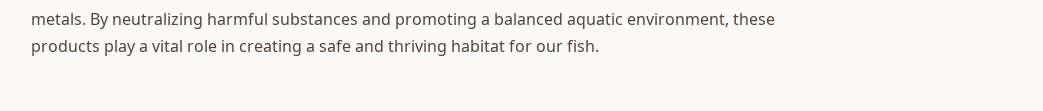metals. By neutralizing harmful substances and promoting a balanced aquatic environment, these products play a vital role in creating a safe and thriving habitat for our fish.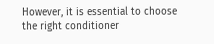However, it is essential to choose the right conditioner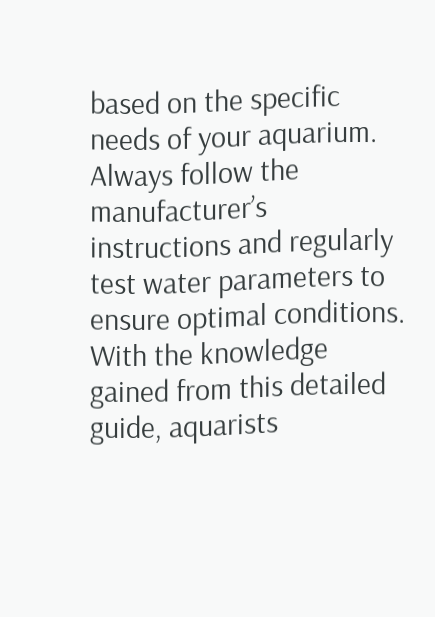based on the specific needs of your aquarium. Always follow the manufacturer’s instructions and regularly test water parameters to ensure optimal conditions. With the knowledge gained from this detailed guide, aquarists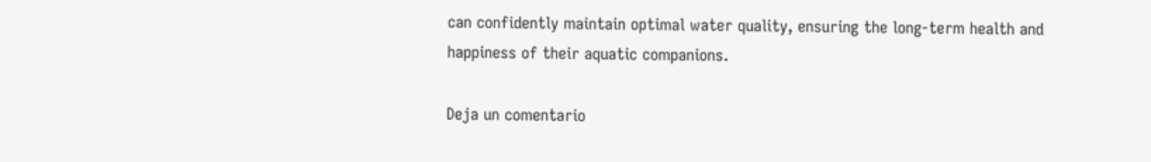can confidently maintain optimal water quality, ensuring the long-term health and happiness of their aquatic companions.

Deja un comentario